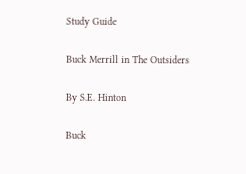Study Guide

Buck Merrill in The Outsiders

By S.E. Hinton

Buck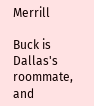Merrill

Buck is Dallas's roommate, and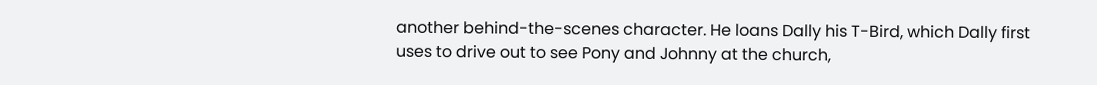another behind-the-scenes character. He loans Dally his T-Bird, which Dally first uses to drive out to see Pony and Johnny at the church,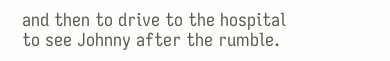and then to drive to the hospital to see Johnny after the rumble.